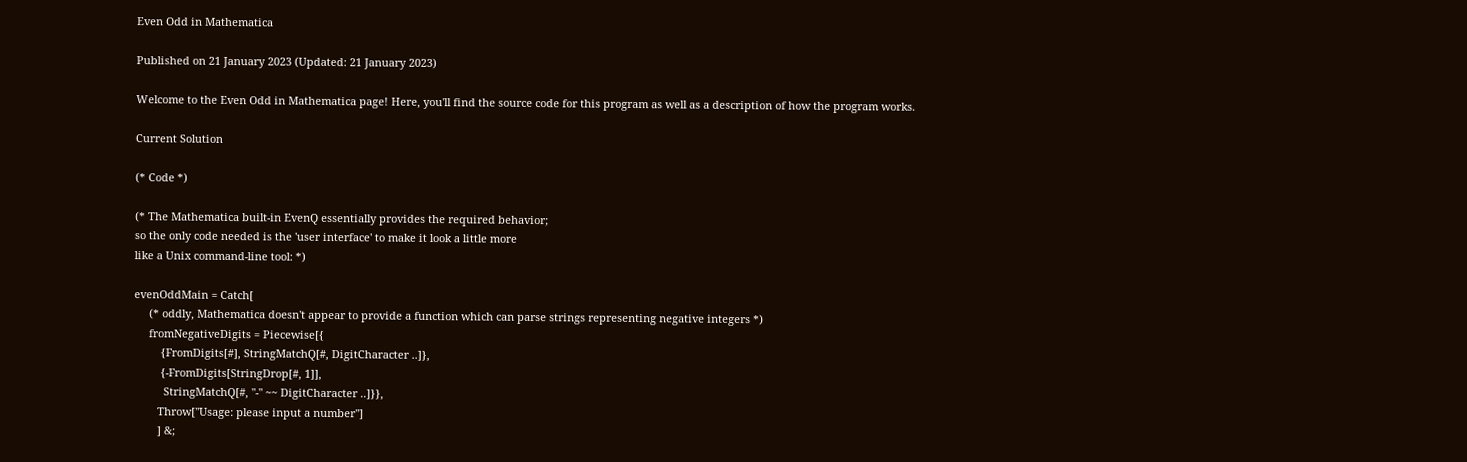Even Odd in Mathematica

Published on 21 January 2023 (Updated: 21 January 2023)

Welcome to the Even Odd in Mathematica page! Here, you'll find the source code for this program as well as a description of how the program works.

Current Solution

(* Code *)

(* The Mathematica built-in EvenQ essentially provides the required behavior;
so the only code needed is the 'user interface' to make it look a little more
like a Unix command-line tool: *)

evenOddMain = Catch[
     (* oddly, Mathematica doesn't appear to provide a function which can parse strings representing negative integers *)
     fromNegativeDigits = Piecewise[{
         {FromDigits[#], StringMatchQ[#, DigitCharacter ..]},
         {-FromDigits[StringDrop[#, 1]],
          StringMatchQ[#, "-" ~~ DigitCharacter ..]}},
        Throw["Usage: please input a number"]
        ] &;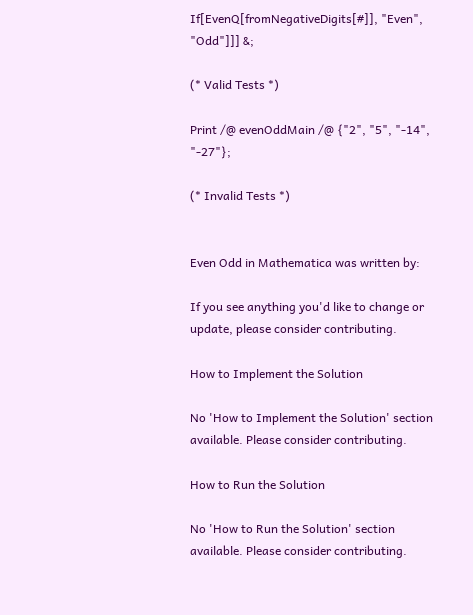If[EvenQ[fromNegativeDigits[#]], "Even", "Odd"]]] &;

(* Valid Tests *)

Print /@ evenOddMain /@ {"2", "5", "-14", "-27"};

(* Invalid Tests *)


Even Odd in Mathematica was written by:

If you see anything you'd like to change or update, please consider contributing.

How to Implement the Solution

No 'How to Implement the Solution' section available. Please consider contributing.

How to Run the Solution

No 'How to Run the Solution' section available. Please consider contributing.